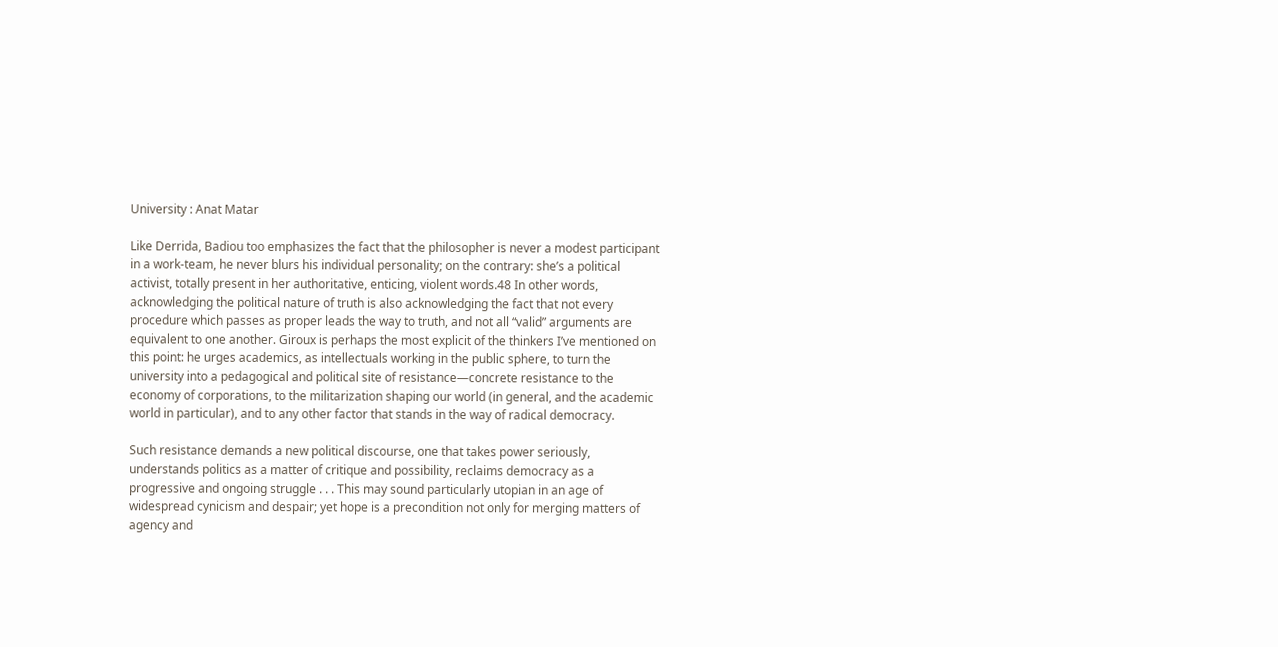University : Anat Matar

Like Derrida, Badiou too emphasizes the fact that the philosopher is never a modest participant in a work-team, he never blurs his individual personality; on the contrary: she’s a political activist, totally present in her authoritative, enticing, violent words.48 In other words, acknowledging the political nature of truth is also acknowledging the fact that not every procedure which passes as proper leads the way to truth, and not all “valid” arguments are equivalent to one another. Giroux is perhaps the most explicit of the thinkers I’ve mentioned on this point: he urges academics, as intellectuals working in the public sphere, to turn the university into a pedagogical and political site of resistance—concrete resistance to the economy of corporations, to the militarization shaping our world (in general, and the academic world in particular), and to any other factor that stands in the way of radical democracy.

Such resistance demands a new political discourse, one that takes power seriously, understands politics as a matter of critique and possibility, reclaims democracy as a progressive and ongoing struggle . . . This may sound particularly utopian in an age of widespread cynicism and despair; yet hope is a precondition not only for merging matters of agency and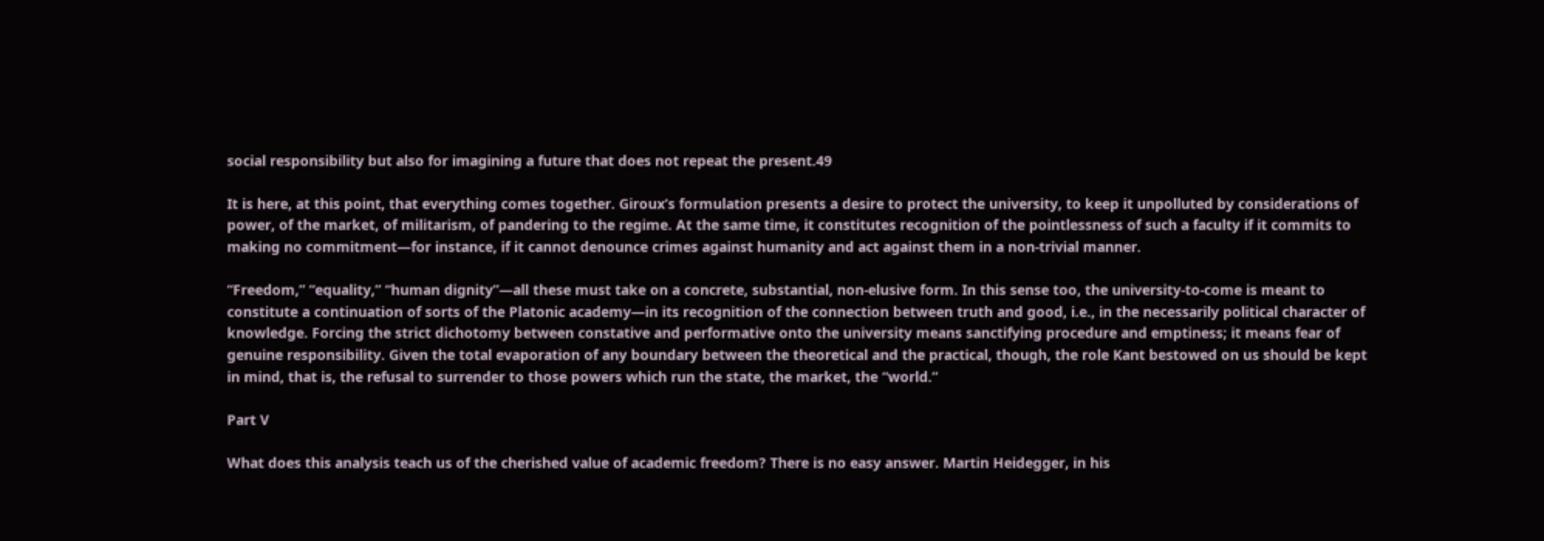social responsibility but also for imagining a future that does not repeat the present.49

It is here, at this point, that everything comes together. Giroux’s formulation presents a desire to protect the university, to keep it unpolluted by considerations of power, of the market, of militarism, of pandering to the regime. At the same time, it constitutes recognition of the pointlessness of such a faculty if it commits to making no commitment—for instance, if it cannot denounce crimes against humanity and act against them in a non-trivial manner.

“Freedom,” “equality,” “human dignity”—all these must take on a concrete, substantial, non-elusive form. In this sense too, the university-to-come is meant to constitute a continuation of sorts of the Platonic academy—in its recognition of the connection between truth and good, i.e., in the necessarily political character of knowledge. Forcing the strict dichotomy between constative and performative onto the university means sanctifying procedure and emptiness; it means fear of genuine responsibility. Given the total evaporation of any boundary between the theoretical and the practical, though, the role Kant bestowed on us should be kept in mind, that is, the refusal to surrender to those powers which run the state, the market, the “world.”

Part V

What does this analysis teach us of the cherished value of academic freedom? There is no easy answer. Martin Heidegger, in his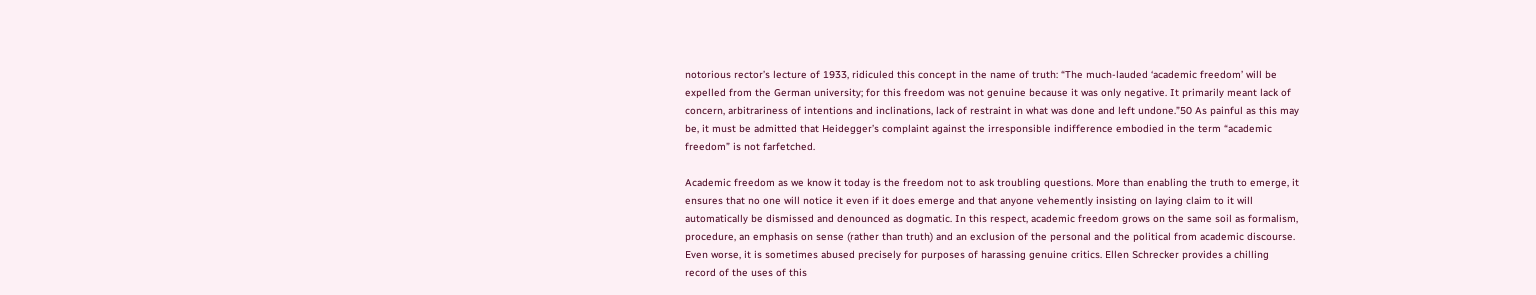notorious rector’s lecture of 1933, ridiculed this concept in the name of truth: “The much-lauded ‘academic freedom’ will be expelled from the German university; for this freedom was not genuine because it was only negative. It primarily meant lack of concern, arbitrariness of intentions and inclinations, lack of restraint in what was done and left undone.”50 As painful as this may be, it must be admitted that Heidegger’s complaint against the irresponsible indifference embodied in the term “academic freedom” is not farfetched.

Academic freedom as we know it today is the freedom not to ask troubling questions. More than enabling the truth to emerge, it ensures that no one will notice it even if it does emerge and that anyone vehemently insisting on laying claim to it will automatically be dismissed and denounced as dogmatic. In this respect, academic freedom grows on the same soil as formalism, procedure, an emphasis on sense (rather than truth) and an exclusion of the personal and the political from academic discourse. Even worse, it is sometimes abused precisely for purposes of harassing genuine critics. Ellen Schrecker provides a chilling record of the uses of this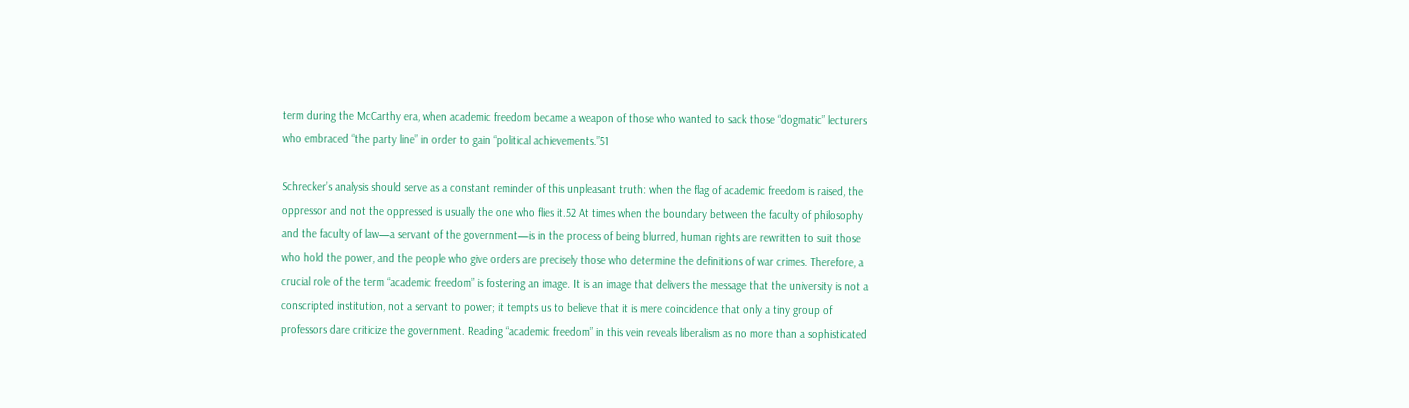term during the McCarthy era, when academic freedom became a weapon of those who wanted to sack those “dogmatic” lecturers who embraced “the party line” in order to gain “political achievements.”51

Schrecker’s analysis should serve as a constant reminder of this unpleasant truth: when the flag of academic freedom is raised, the oppressor and not the oppressed is usually the one who flies it.52 At times when the boundary between the faculty of philosophy and the faculty of law—a servant of the government—is in the process of being blurred, human rights are rewritten to suit those who hold the power, and the people who give orders are precisely those who determine the definitions of war crimes. Therefore, a crucial role of the term “academic freedom” is fostering an image. It is an image that delivers the message that the university is not a conscripted institution, not a servant to power; it tempts us to believe that it is mere coincidence that only a tiny group of professors dare criticize the government. Reading “academic freedom” in this vein reveals liberalism as no more than a sophisticated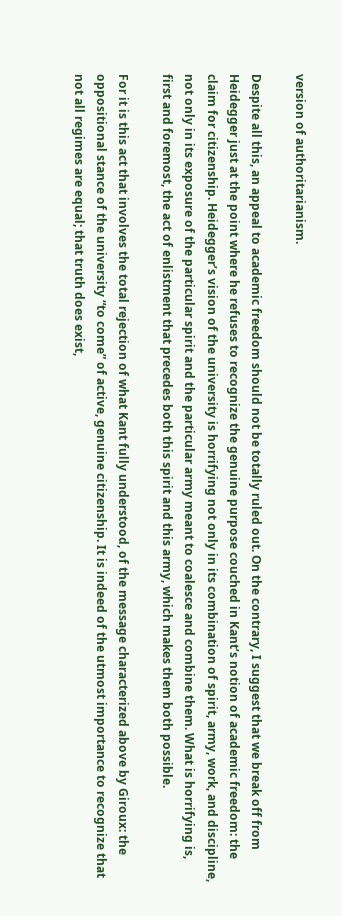version of authoritarianism.

Despite all this, an appeal to academic freedom should not be totally ruled out. On the contrary, I suggest that we break off from Heidegger just at the point where he refuses to recognize the genuine purpose couched in Kant’s notion of academic freedom: the claim for citizenship. Heidegger’s vision of the university is horrifying not only in its combination of spirit, army, work, and discipline, not only in its exposure of the particular spirit and the particular army meant to coalesce and combine them. What is horrifying is, first and foremost, the act of enlistment that precedes both this spirit and this army, which makes them both possible.

For it is this act that involves the total rejection of what Kant fully understood, of the message characterized above by Giroux: the oppositional stance of the university “to come” of active, genuine citizenship. It is indeed of the utmost importance to recognize that not all regimes are equal; that truth does exist,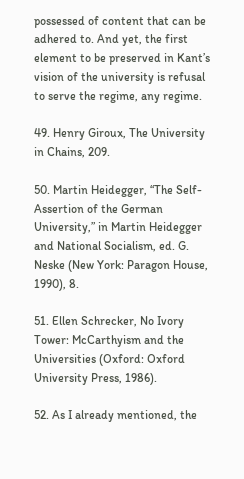possessed of content that can be adhered to. And yet, the first element to be preserved in Kant’s vision of the university is refusal to serve the regime, any regime.

49. Henry Giroux, The University in Chains, 209.

50. Martin Heidegger, “The Self-Assertion of the German University,” in Martin Heidegger and National Socialism, ed. G. Neske (New York: Paragon House, 1990), 8.

51. Ellen Schrecker, No Ivory Tower: McCarthyism and the Universities (Oxford: Oxford University Press, 1986).

52. As I already mentioned, the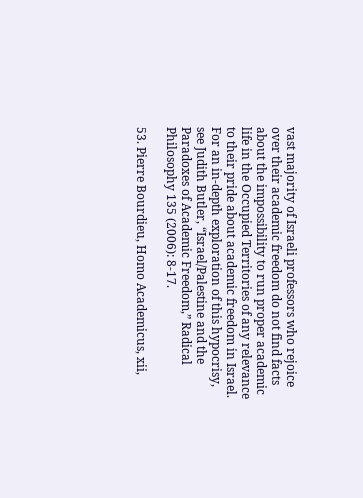vast majority of Israeli professors who rejoice over their academic freedom do not find facts about the impossibility to run proper academic life in the Occupied Territories of any relevance to their pride about academic freedom in Israel. For an in-depth exploration of this hypocrisy, see Judith Butler, “Israel/Palestine and the Paradoxes of Academic Freedom,” Radical Philosophy 135 (2006): 8-17.

53. Pierre Bourdieu, Homo Academicus, xii,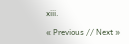xiii.

« Previous // Next »